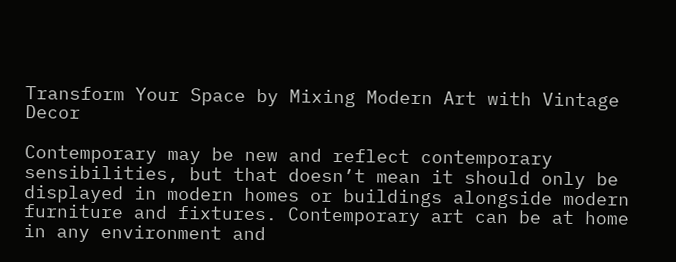Transform Your Space by Mixing Modern Art with Vintage Decor

Contemporary may be new and reflect contemporary sensibilities, but that doesn’t mean it should only be displayed in modern homes or buildings alongside modern furniture and fixtures. Contemporary art can be at home in any environment and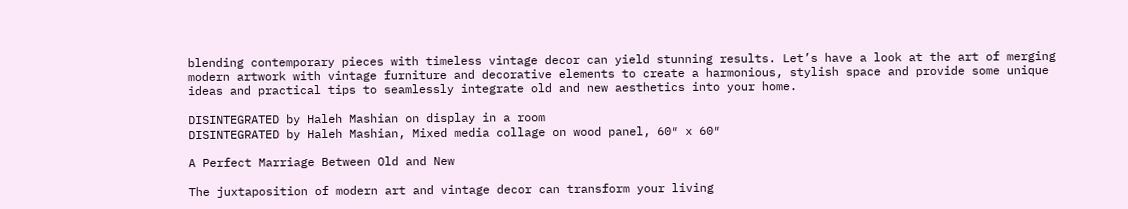blending contemporary pieces with timeless vintage decor can yield stunning results. Let’s have a look at the art of merging modern artwork with vintage furniture and decorative elements to create a harmonious, stylish space and provide some unique ideas and practical tips to seamlessly integrate old and new aesthetics into your home.

DISINTEGRATED by Haleh Mashian on display in a room
DISINTEGRATED by Haleh Mashian, Mixed media collage on wood panel, 60″ x 60″

A Perfect Marriage Between Old and New

The juxtaposition of modern art and vintage decor can transform your living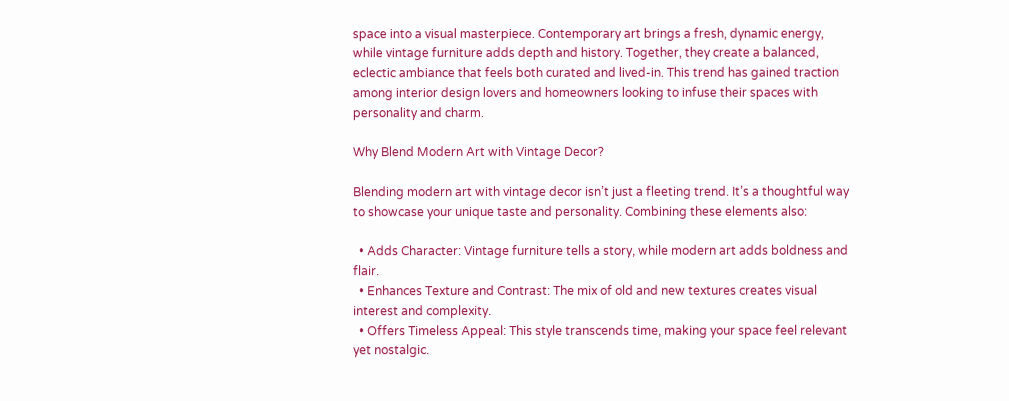space into a visual masterpiece. Contemporary art brings a fresh, dynamic energy, while vintage furniture adds depth and history. Together, they create a balanced, eclectic ambiance that feels both curated and lived-in. This trend has gained traction among interior design lovers and homeowners looking to infuse their spaces with personality and charm.

Why Blend Modern Art with Vintage Decor?

Blending modern art with vintage decor isn’t just a fleeting trend. It’s a thoughtful way to showcase your unique taste and personality. Combining these elements also:

  • Adds Character: Vintage furniture tells a story, while modern art adds boldness and flair.
  • Enhances Texture and Contrast: The mix of old and new textures creates visual interest and complexity.
  • Offers Timeless Appeal: This style transcends time, making your space feel relevant yet nostalgic.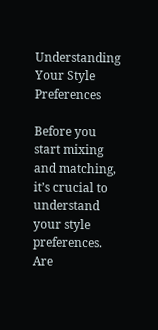Understanding Your Style Preferences

Before you start mixing and matching, it’s crucial to understand your style preferences. Are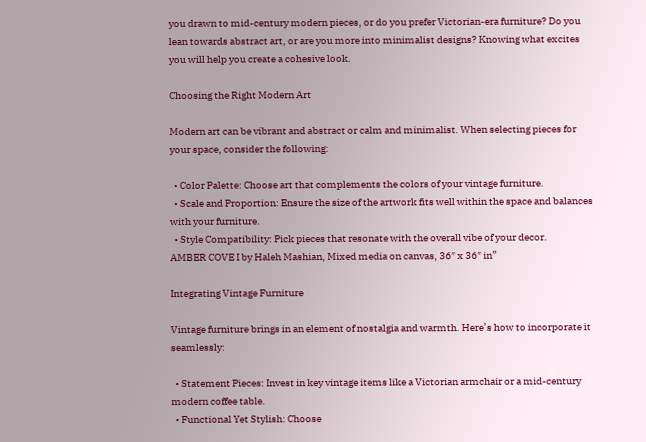you drawn to mid-century modern pieces, or do you prefer Victorian-era furniture? Do you lean towards abstract art, or are you more into minimalist designs? Knowing what excites you will help you create a cohesive look.

Choosing the Right Modern Art

Modern art can be vibrant and abstract or calm and minimalist. When selecting pieces for your space, consider the following:

  • Color Palette: Choose art that complements the colors of your vintage furniture.
  • Scale and Proportion: Ensure the size of the artwork fits well within the space and balances with your furniture.
  • Style Compatibility: Pick pieces that resonate with the overall vibe of your decor.
AMBER COVE I by Haleh Mashian, Mixed media on canvas, 36″ x 36″ in”

Integrating Vintage Furniture

Vintage furniture brings in an element of nostalgia and warmth. Here’s how to incorporate it seamlessly:

  • Statement Pieces: Invest in key vintage items like a Victorian armchair or a mid-century modern coffee table.
  • Functional Yet Stylish: Choose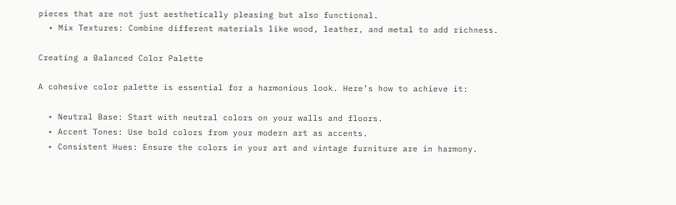pieces that are not just aesthetically pleasing but also functional.
  • Mix Textures: Combine different materials like wood, leather, and metal to add richness.

Creating a Balanced Color Palette

A cohesive color palette is essential for a harmonious look. Here’s how to achieve it:

  • Neutral Base: Start with neutral colors on your walls and floors.
  • Accent Tones: Use bold colors from your modern art as accents.
  • Consistent Hues: Ensure the colors in your art and vintage furniture are in harmony.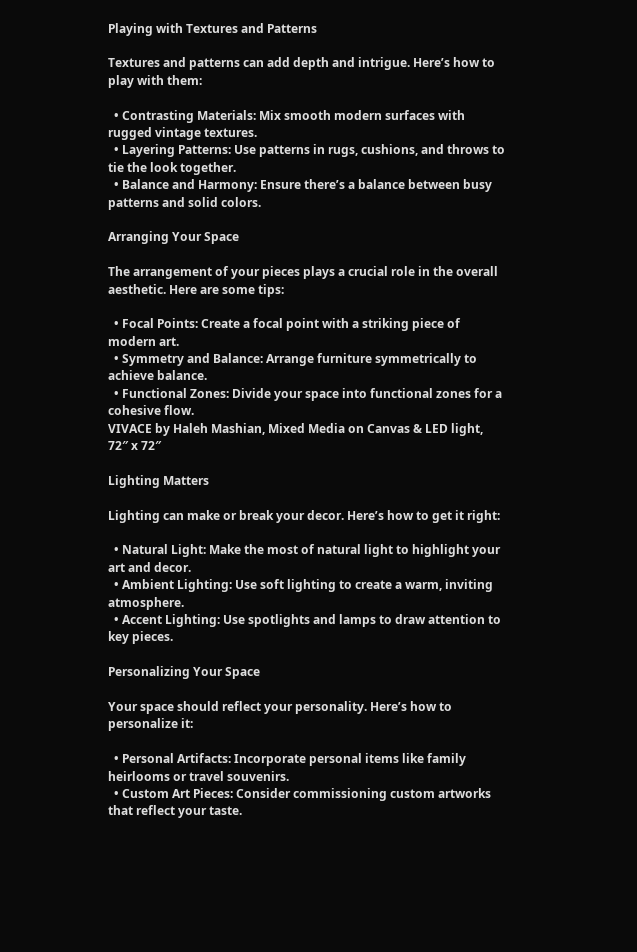Playing with Textures and Patterns

Textures and patterns can add depth and intrigue. Here’s how to play with them:

  • Contrasting Materials: Mix smooth modern surfaces with rugged vintage textures.
  • Layering Patterns: Use patterns in rugs, cushions, and throws to tie the look together.
  • Balance and Harmony: Ensure there’s a balance between busy patterns and solid colors.

Arranging Your Space

The arrangement of your pieces plays a crucial role in the overall aesthetic. Here are some tips:

  • Focal Points: Create a focal point with a striking piece of modern art.
  • Symmetry and Balance: Arrange furniture symmetrically to achieve balance.
  • Functional Zones: Divide your space into functional zones for a cohesive flow.
VIVACE by Haleh Mashian, Mixed Media on Canvas & LED light, 72″ x 72″

Lighting Matters

Lighting can make or break your decor. Here’s how to get it right:

  • Natural Light: Make the most of natural light to highlight your art and decor.
  • Ambient Lighting: Use soft lighting to create a warm, inviting atmosphere.
  • Accent Lighting: Use spotlights and lamps to draw attention to key pieces.

Personalizing Your Space

Your space should reflect your personality. Here’s how to personalize it:

  • Personal Artifacts: Incorporate personal items like family heirlooms or travel souvenirs.
  • Custom Art Pieces: Consider commissioning custom artworks that reflect your taste.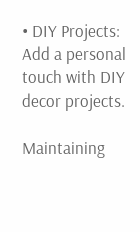• DIY Projects: Add a personal touch with DIY decor projects.

Maintaining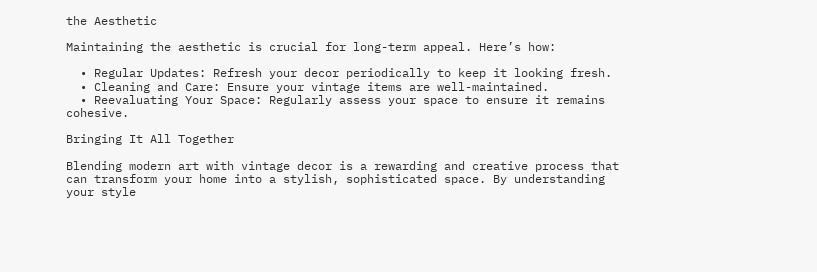the Aesthetic

Maintaining the aesthetic is crucial for long-term appeal. Here’s how:

  • Regular Updates: Refresh your decor periodically to keep it looking fresh.
  • Cleaning and Care: Ensure your vintage items are well-maintained.
  • Reevaluating Your Space: Regularly assess your space to ensure it remains cohesive.

Bringing It All Together

Blending modern art with vintage decor is a rewarding and creative process that can transform your home into a stylish, sophisticated space. By understanding your style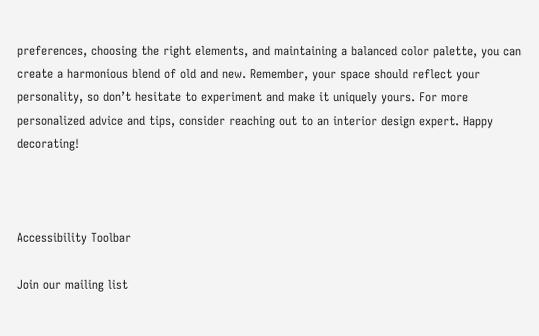preferences, choosing the right elements, and maintaining a balanced color palette, you can create a harmonious blend of old and new. Remember, your space should reflect your personality, so don’t hesitate to experiment and make it uniquely yours. For more personalized advice and tips, consider reaching out to an interior design expert. Happy decorating!



Accessibility Toolbar

Join our mailing list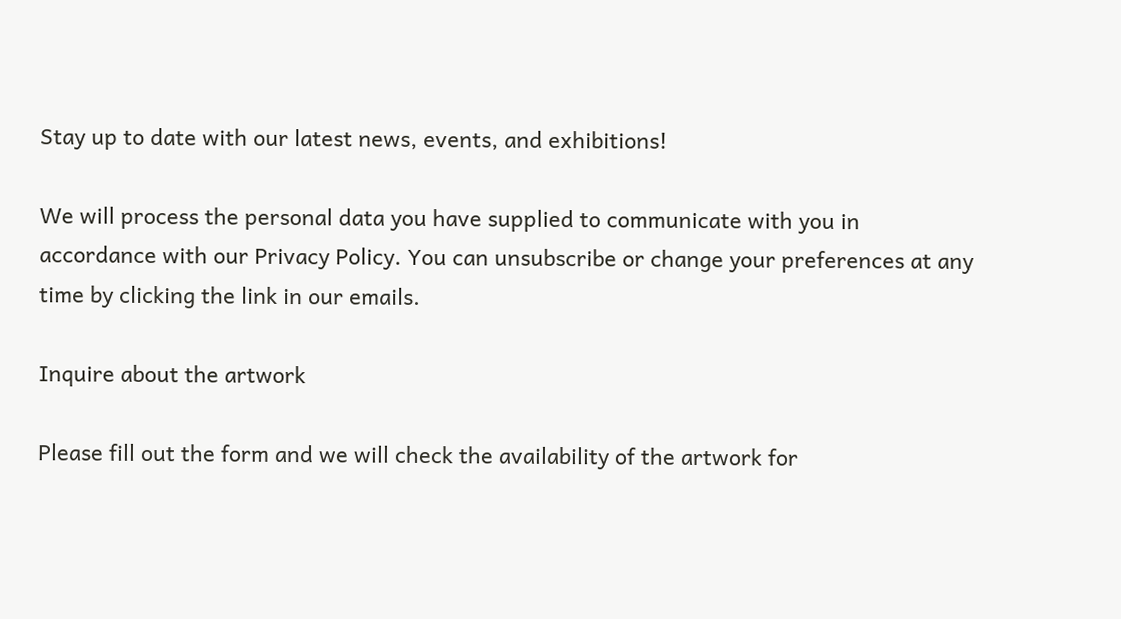Stay up to date with our latest news, events, and exhibitions!

We will process the personal data you have supplied to communicate with you in accordance with our Privacy Policy. You can unsubscribe or change your preferences at any time by clicking the link in our emails.

Inquire about the artwork

Please fill out the form and we will check the availability of the artwork for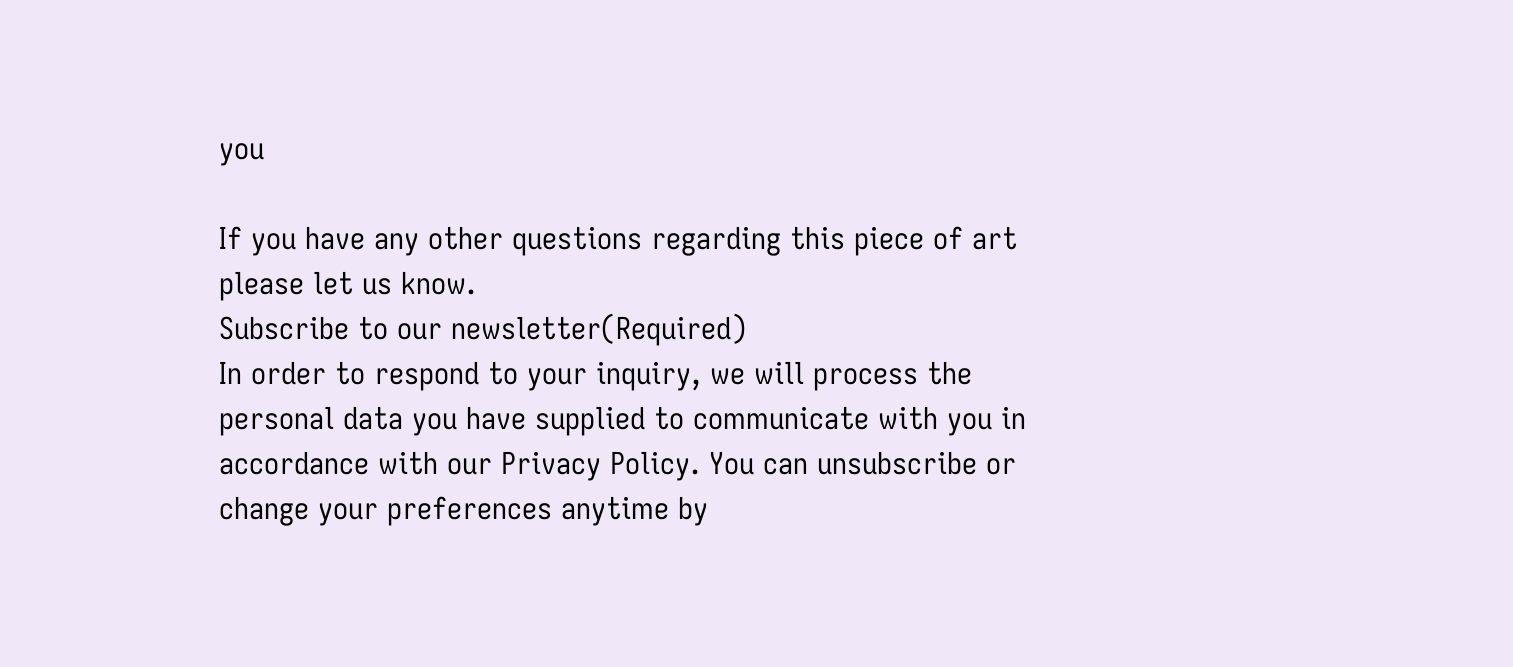you

If you have any other questions regarding this piece of art please let us know.
Subscribe to our newsletter(Required)
In order to respond to your inquiry, we will process the personal data you have supplied to communicate with you in accordance with our Privacy Policy. You can unsubscribe or change your preferences anytime by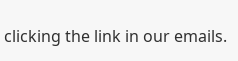clicking the link in our emails.